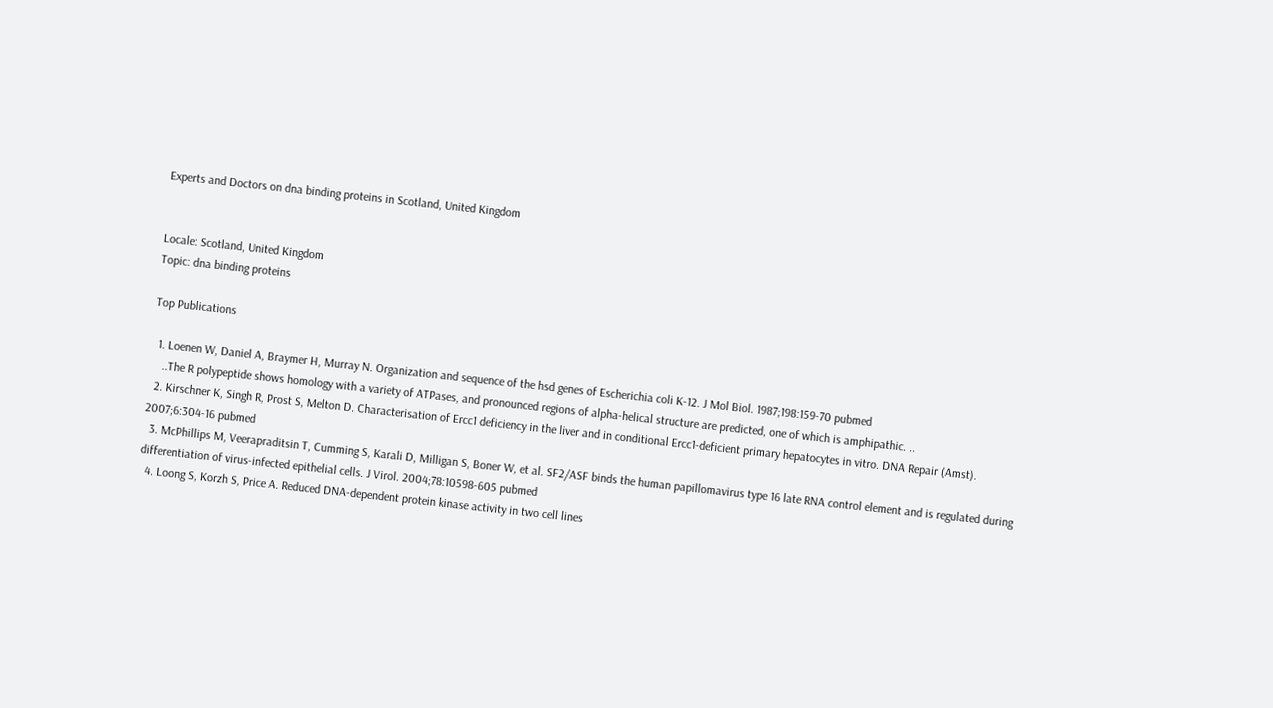Experts and Doctors on dna binding proteins in Scotland, United Kingdom


Locale: Scotland, United Kingdom
Topic: dna binding proteins

Top Publications

  1. Loenen W, Daniel A, Braymer H, Murray N. Organization and sequence of the hsd genes of Escherichia coli K-12. J Mol Biol. 1987;198:159-70 pubmed
    ..The R polypeptide shows homology with a variety of ATPases, and pronounced regions of alpha-helical structure are predicted, one of which is amphipathic. ..
  2. Kirschner K, Singh R, Prost S, Melton D. Characterisation of Ercc1 deficiency in the liver and in conditional Ercc1-deficient primary hepatocytes in vitro. DNA Repair (Amst). 2007;6:304-16 pubmed
  3. McPhillips M, Veerapraditsin T, Cumming S, Karali D, Milligan S, Boner W, et al. SF2/ASF binds the human papillomavirus type 16 late RNA control element and is regulated during differentiation of virus-infected epithelial cells. J Virol. 2004;78:10598-605 pubmed
  4. Loong S, Korzh S, Price A. Reduced DNA-dependent protein kinase activity in two cell lines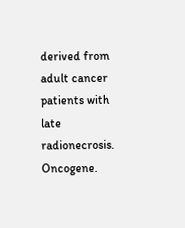derived from adult cancer patients with late radionecrosis. Oncogene.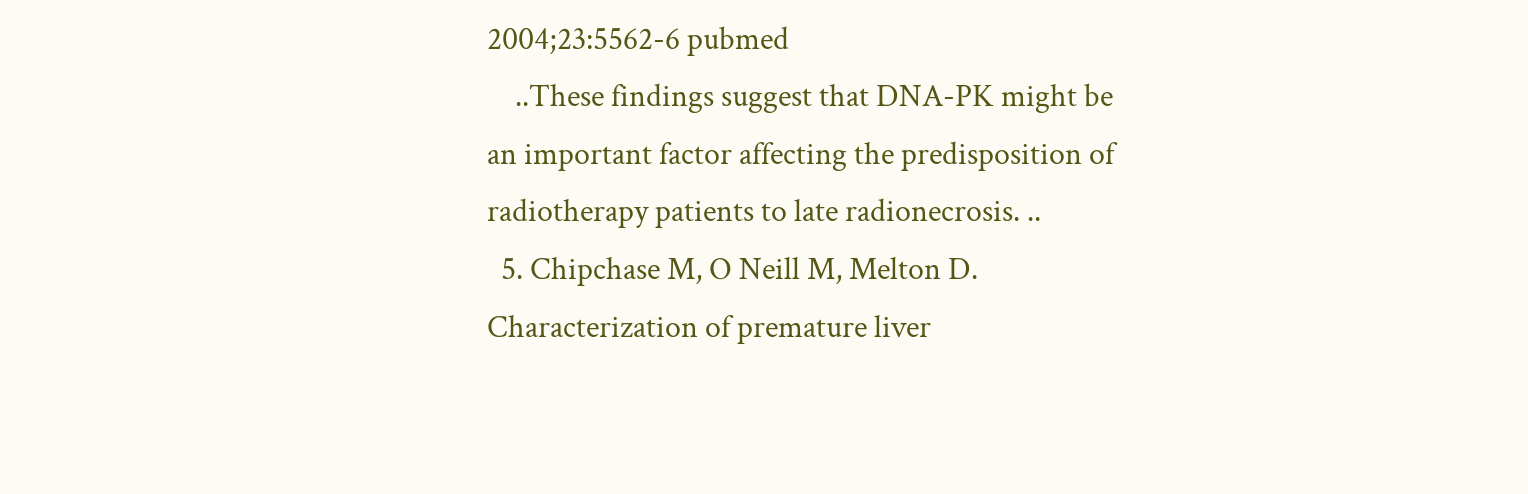2004;23:5562-6 pubmed
    ..These findings suggest that DNA-PK might be an important factor affecting the predisposition of radiotherapy patients to late radionecrosis. ..
  5. Chipchase M, O Neill M, Melton D. Characterization of premature liver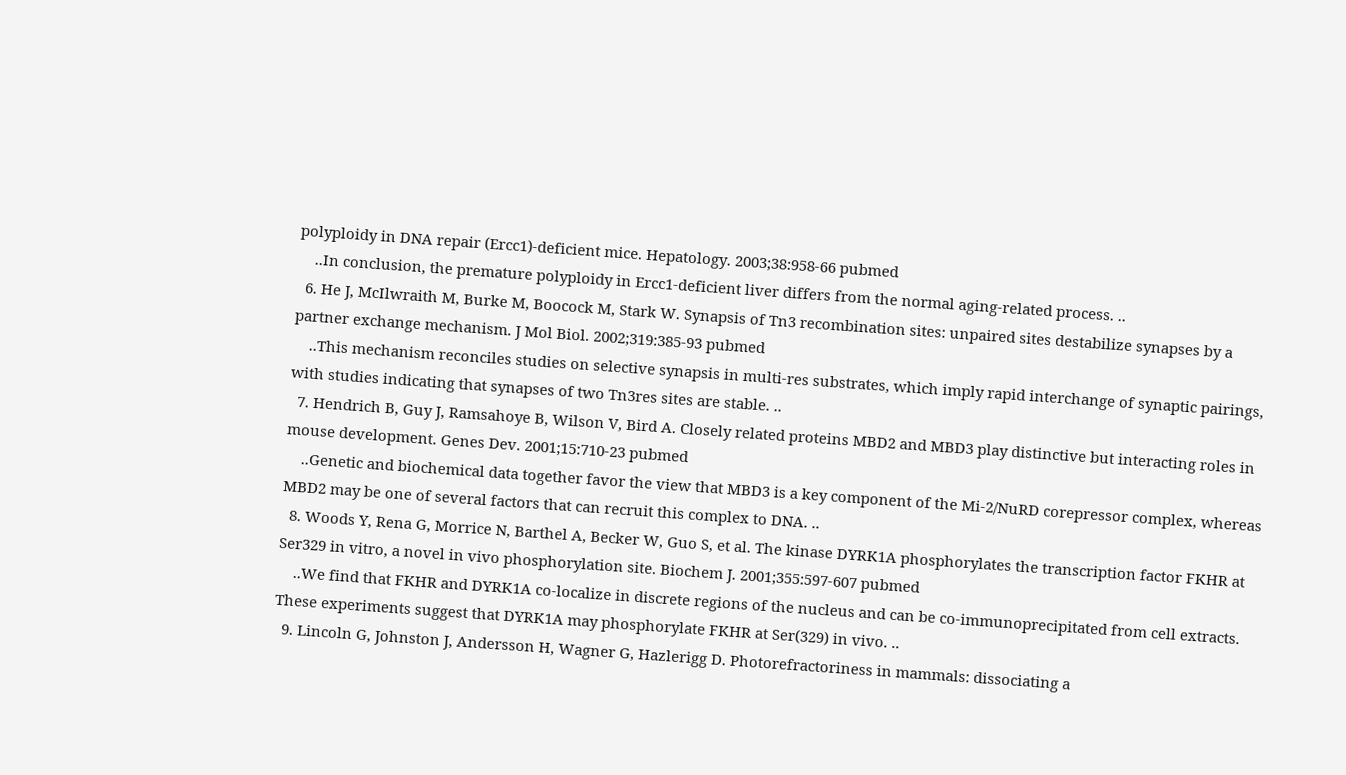polyploidy in DNA repair (Ercc1)-deficient mice. Hepatology. 2003;38:958-66 pubmed
    ..In conclusion, the premature polyploidy in Ercc1-deficient liver differs from the normal aging-related process. ..
  6. He J, McIlwraith M, Burke M, Boocock M, Stark W. Synapsis of Tn3 recombination sites: unpaired sites destabilize synapses by a partner exchange mechanism. J Mol Biol. 2002;319:385-93 pubmed
    ..This mechanism reconciles studies on selective synapsis in multi-res substrates, which imply rapid interchange of synaptic pairings, with studies indicating that synapses of two Tn3res sites are stable. ..
  7. Hendrich B, Guy J, Ramsahoye B, Wilson V, Bird A. Closely related proteins MBD2 and MBD3 play distinctive but interacting roles in mouse development. Genes Dev. 2001;15:710-23 pubmed
    ..Genetic and biochemical data together favor the view that MBD3 is a key component of the Mi-2/NuRD corepressor complex, whereas MBD2 may be one of several factors that can recruit this complex to DNA. ..
  8. Woods Y, Rena G, Morrice N, Barthel A, Becker W, Guo S, et al. The kinase DYRK1A phosphorylates the transcription factor FKHR at Ser329 in vitro, a novel in vivo phosphorylation site. Biochem J. 2001;355:597-607 pubmed
    ..We find that FKHR and DYRK1A co-localize in discrete regions of the nucleus and can be co-immunoprecipitated from cell extracts. These experiments suggest that DYRK1A may phosphorylate FKHR at Ser(329) in vivo. ..
  9. Lincoln G, Johnston J, Andersson H, Wagner G, Hazlerigg D. Photorefractoriness in mammals: dissociating a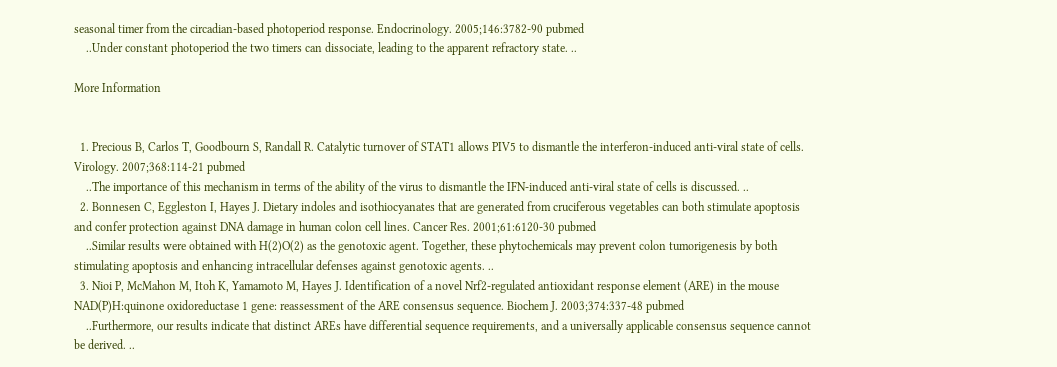seasonal timer from the circadian-based photoperiod response. Endocrinology. 2005;146:3782-90 pubmed
    ..Under constant photoperiod the two timers can dissociate, leading to the apparent refractory state. ..

More Information


  1. Precious B, Carlos T, Goodbourn S, Randall R. Catalytic turnover of STAT1 allows PIV5 to dismantle the interferon-induced anti-viral state of cells. Virology. 2007;368:114-21 pubmed
    ..The importance of this mechanism in terms of the ability of the virus to dismantle the IFN-induced anti-viral state of cells is discussed. ..
  2. Bonnesen C, Eggleston I, Hayes J. Dietary indoles and isothiocyanates that are generated from cruciferous vegetables can both stimulate apoptosis and confer protection against DNA damage in human colon cell lines. Cancer Res. 2001;61:6120-30 pubmed
    ..Similar results were obtained with H(2)O(2) as the genotoxic agent. Together, these phytochemicals may prevent colon tumorigenesis by both stimulating apoptosis and enhancing intracellular defenses against genotoxic agents. ..
  3. Nioi P, McMahon M, Itoh K, Yamamoto M, Hayes J. Identification of a novel Nrf2-regulated antioxidant response element (ARE) in the mouse NAD(P)H:quinone oxidoreductase 1 gene: reassessment of the ARE consensus sequence. Biochem J. 2003;374:337-48 pubmed
    ..Furthermore, our results indicate that distinct AREs have differential sequence requirements, and a universally applicable consensus sequence cannot be derived. ..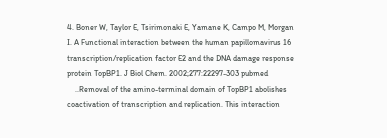4. Boner W, Taylor E, Tsirimonaki E, Yamane K, Campo M, Morgan I. A Functional interaction between the human papillomavirus 16 transcription/replication factor E2 and the DNA damage response protein TopBP1. J Biol Chem. 2002;277:22297-303 pubmed
    ..Removal of the amino-terminal domain of TopBP1 abolishes coactivation of transcription and replication. This interaction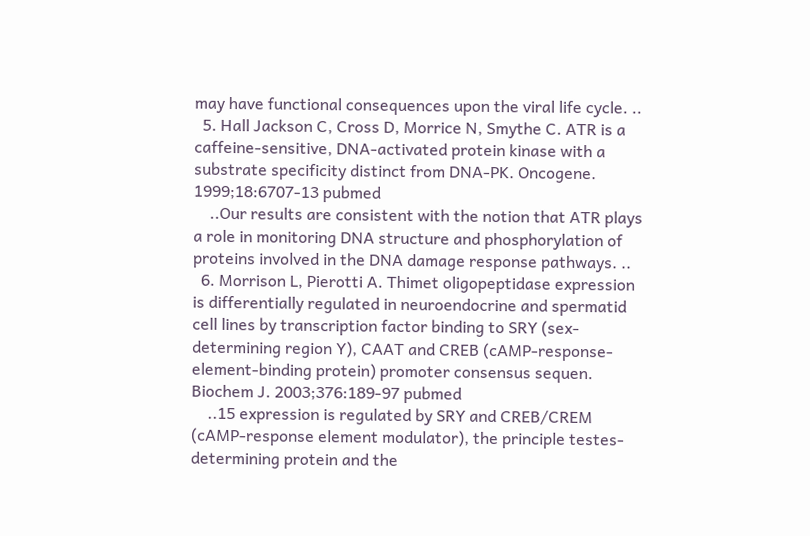may have functional consequences upon the viral life cycle. ..
  5. Hall Jackson C, Cross D, Morrice N, Smythe C. ATR is a caffeine-sensitive, DNA-activated protein kinase with a substrate specificity distinct from DNA-PK. Oncogene. 1999;18:6707-13 pubmed
    ..Our results are consistent with the notion that ATR plays a role in monitoring DNA structure and phosphorylation of proteins involved in the DNA damage response pathways. ..
  6. Morrison L, Pierotti A. Thimet oligopeptidase expression is differentially regulated in neuroendocrine and spermatid cell lines by transcription factor binding to SRY (sex-determining region Y), CAAT and CREB (cAMP-response-element-binding protein) promoter consensus sequen. Biochem J. 2003;376:189-97 pubmed
    ..15 expression is regulated by SRY and CREB/CREM (cAMP-response element modulator), the principle testes-determining protein and the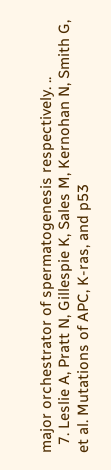major orchestrator of spermatogenesis respectively. ..
  7. Leslie A, Pratt N, Gillespie K, Sales M, Kernohan N, Smith G, et al. Mutations of APC, K-ras, and p53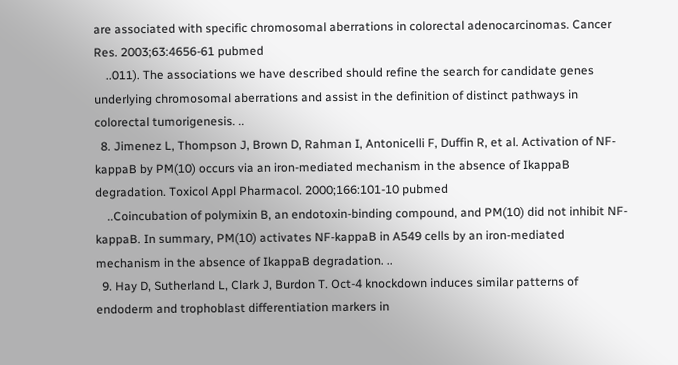are associated with specific chromosomal aberrations in colorectal adenocarcinomas. Cancer Res. 2003;63:4656-61 pubmed
    ..011). The associations we have described should refine the search for candidate genes underlying chromosomal aberrations and assist in the definition of distinct pathways in colorectal tumorigenesis. ..
  8. Jimenez L, Thompson J, Brown D, Rahman I, Antonicelli F, Duffin R, et al. Activation of NF-kappaB by PM(10) occurs via an iron-mediated mechanism in the absence of IkappaB degradation. Toxicol Appl Pharmacol. 2000;166:101-10 pubmed
    ..Coincubation of polymixin B, an endotoxin-binding compound, and PM(10) did not inhibit NF-kappaB. In summary, PM(10) activates NF-kappaB in A549 cells by an iron-mediated mechanism in the absence of IkappaB degradation. ..
  9. Hay D, Sutherland L, Clark J, Burdon T. Oct-4 knockdown induces similar patterns of endoderm and trophoblast differentiation markers in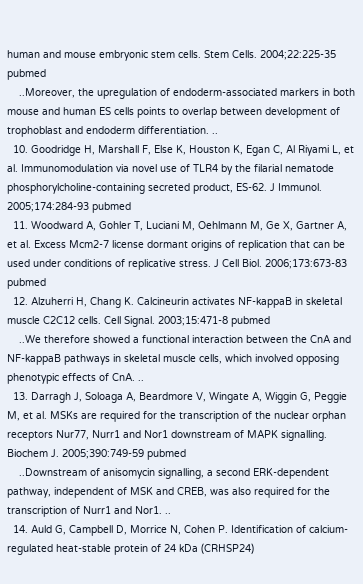human and mouse embryonic stem cells. Stem Cells. 2004;22:225-35 pubmed
    ..Moreover, the upregulation of endoderm-associated markers in both mouse and human ES cells points to overlap between development of trophoblast and endoderm differentiation. ..
  10. Goodridge H, Marshall F, Else K, Houston K, Egan C, Al Riyami L, et al. Immunomodulation via novel use of TLR4 by the filarial nematode phosphorylcholine-containing secreted product, ES-62. J Immunol. 2005;174:284-93 pubmed
  11. Woodward A, Gohler T, Luciani M, Oehlmann M, Ge X, Gartner A, et al. Excess Mcm2-7 license dormant origins of replication that can be used under conditions of replicative stress. J Cell Biol. 2006;173:673-83 pubmed
  12. Alzuherri H, Chang K. Calcineurin activates NF-kappaB in skeletal muscle C2C12 cells. Cell Signal. 2003;15:471-8 pubmed
    ..We therefore showed a functional interaction between the CnA and NF-kappaB pathways in skeletal muscle cells, which involved opposing phenotypic effects of CnA. ..
  13. Darragh J, Soloaga A, Beardmore V, Wingate A, Wiggin G, Peggie M, et al. MSKs are required for the transcription of the nuclear orphan receptors Nur77, Nurr1 and Nor1 downstream of MAPK signalling. Biochem J. 2005;390:749-59 pubmed
    ..Downstream of anisomycin signalling, a second ERK-dependent pathway, independent of MSK and CREB, was also required for the transcription of Nurr1 and Nor1. ..
  14. Auld G, Campbell D, Morrice N, Cohen P. Identification of calcium-regulated heat-stable protein of 24 kDa (CRHSP24)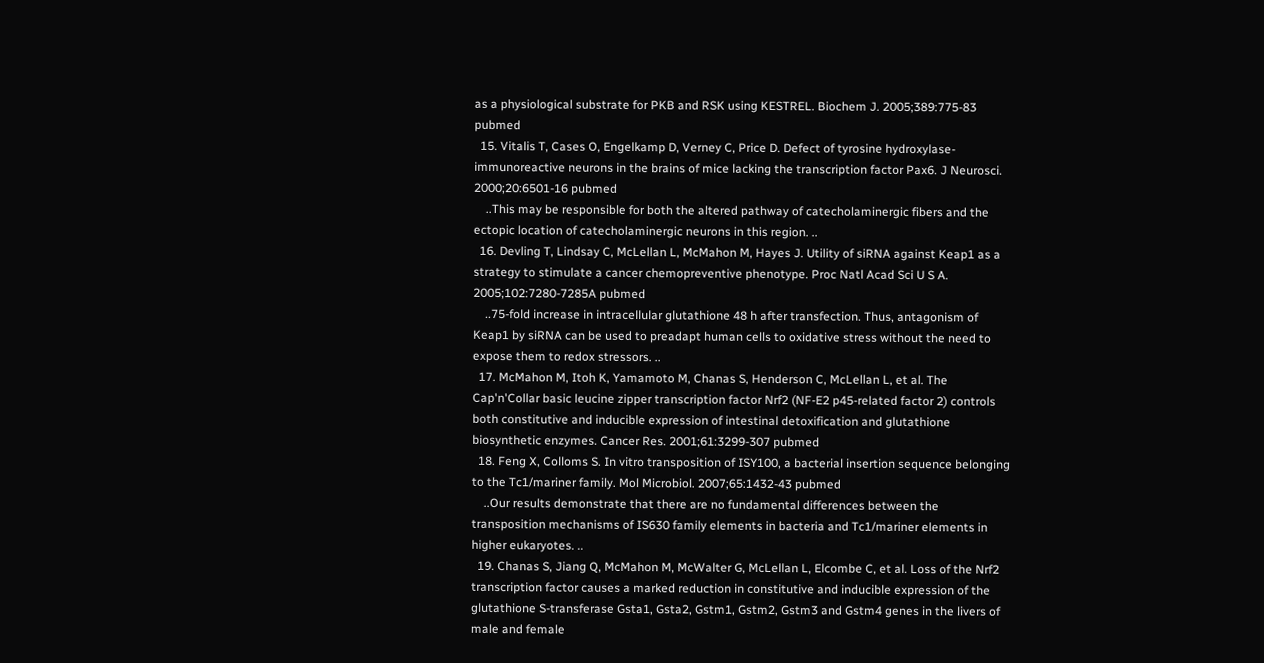as a physiological substrate for PKB and RSK using KESTREL. Biochem J. 2005;389:775-83 pubmed
  15. Vitalis T, Cases O, Engelkamp D, Verney C, Price D. Defect of tyrosine hydroxylase-immunoreactive neurons in the brains of mice lacking the transcription factor Pax6. J Neurosci. 2000;20:6501-16 pubmed
    ..This may be responsible for both the altered pathway of catecholaminergic fibers and the ectopic location of catecholaminergic neurons in this region. ..
  16. Devling T, Lindsay C, McLellan L, McMahon M, Hayes J. Utility of siRNA against Keap1 as a strategy to stimulate a cancer chemopreventive phenotype. Proc Natl Acad Sci U S A. 2005;102:7280-7285A pubmed
    ..75-fold increase in intracellular glutathione 48 h after transfection. Thus, antagonism of Keap1 by siRNA can be used to preadapt human cells to oxidative stress without the need to expose them to redox stressors. ..
  17. McMahon M, Itoh K, Yamamoto M, Chanas S, Henderson C, McLellan L, et al. The Cap'n'Collar basic leucine zipper transcription factor Nrf2 (NF-E2 p45-related factor 2) controls both constitutive and inducible expression of intestinal detoxification and glutathione biosynthetic enzymes. Cancer Res. 2001;61:3299-307 pubmed
  18. Feng X, Colloms S. In vitro transposition of ISY100, a bacterial insertion sequence belonging to the Tc1/mariner family. Mol Microbiol. 2007;65:1432-43 pubmed
    ..Our results demonstrate that there are no fundamental differences between the transposition mechanisms of IS630 family elements in bacteria and Tc1/mariner elements in higher eukaryotes. ..
  19. Chanas S, Jiang Q, McMahon M, McWalter G, McLellan L, Elcombe C, et al. Loss of the Nrf2 transcription factor causes a marked reduction in constitutive and inducible expression of the glutathione S-transferase Gsta1, Gsta2, Gstm1, Gstm2, Gstm3 and Gstm4 genes in the livers of male and female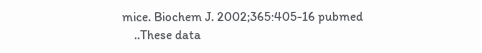mice. Biochem J. 2002;365:405-16 pubmed
    ..These data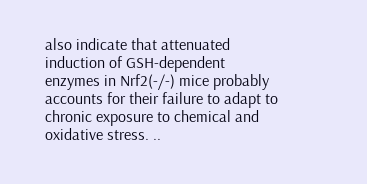also indicate that attenuated induction of GSH-dependent enzymes in Nrf2(-/-) mice probably accounts for their failure to adapt to chronic exposure to chemical and oxidative stress. ..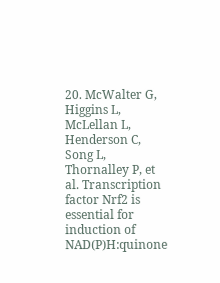20. McWalter G, Higgins L, McLellan L, Henderson C, Song L, Thornalley P, et al. Transcription factor Nrf2 is essential for induction of NAD(P)H:quinone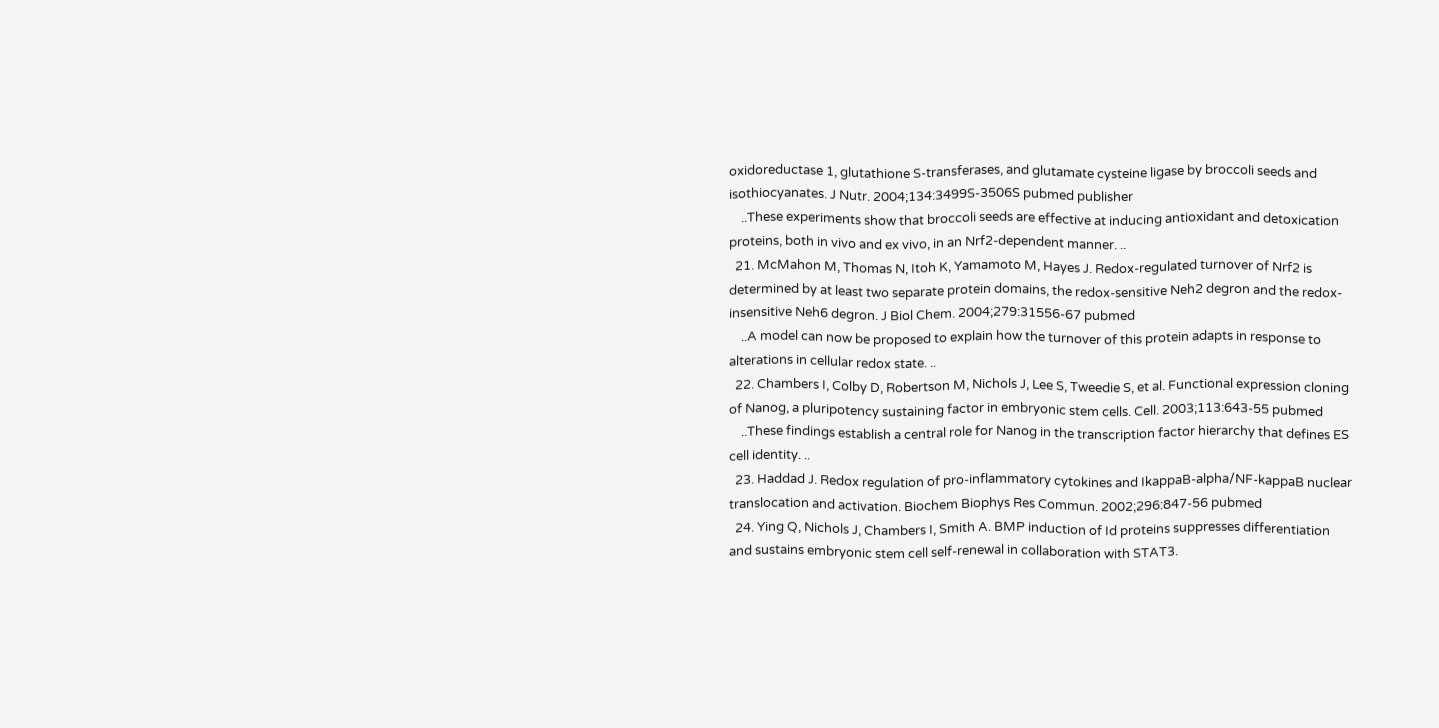oxidoreductase 1, glutathione S-transferases, and glutamate cysteine ligase by broccoli seeds and isothiocyanates. J Nutr. 2004;134:3499S-3506S pubmed publisher
    ..These experiments show that broccoli seeds are effective at inducing antioxidant and detoxication proteins, both in vivo and ex vivo, in an Nrf2-dependent manner. ..
  21. McMahon M, Thomas N, Itoh K, Yamamoto M, Hayes J. Redox-regulated turnover of Nrf2 is determined by at least two separate protein domains, the redox-sensitive Neh2 degron and the redox-insensitive Neh6 degron. J Biol Chem. 2004;279:31556-67 pubmed
    ..A model can now be proposed to explain how the turnover of this protein adapts in response to alterations in cellular redox state. ..
  22. Chambers I, Colby D, Robertson M, Nichols J, Lee S, Tweedie S, et al. Functional expression cloning of Nanog, a pluripotency sustaining factor in embryonic stem cells. Cell. 2003;113:643-55 pubmed
    ..These findings establish a central role for Nanog in the transcription factor hierarchy that defines ES cell identity. ..
  23. Haddad J. Redox regulation of pro-inflammatory cytokines and IkappaB-alpha/NF-kappaB nuclear translocation and activation. Biochem Biophys Res Commun. 2002;296:847-56 pubmed
  24. Ying Q, Nichols J, Chambers I, Smith A. BMP induction of Id proteins suppresses differentiation and sustains embryonic stem cell self-renewal in collaboration with STAT3.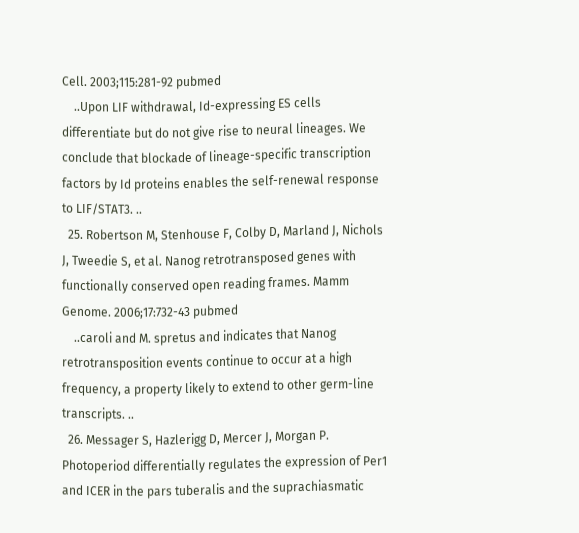Cell. 2003;115:281-92 pubmed
    ..Upon LIF withdrawal, Id-expressing ES cells differentiate but do not give rise to neural lineages. We conclude that blockade of lineage-specific transcription factors by Id proteins enables the self-renewal response to LIF/STAT3. ..
  25. Robertson M, Stenhouse F, Colby D, Marland J, Nichols J, Tweedie S, et al. Nanog retrotransposed genes with functionally conserved open reading frames. Mamm Genome. 2006;17:732-43 pubmed
    ..caroli and M. spretus and indicates that Nanog retrotransposition events continue to occur at a high frequency, a property likely to extend to other germ-line transcripts. ..
  26. Messager S, Hazlerigg D, Mercer J, Morgan P. Photoperiod differentially regulates the expression of Per1 and ICER in the pars tuberalis and the suprachiasmatic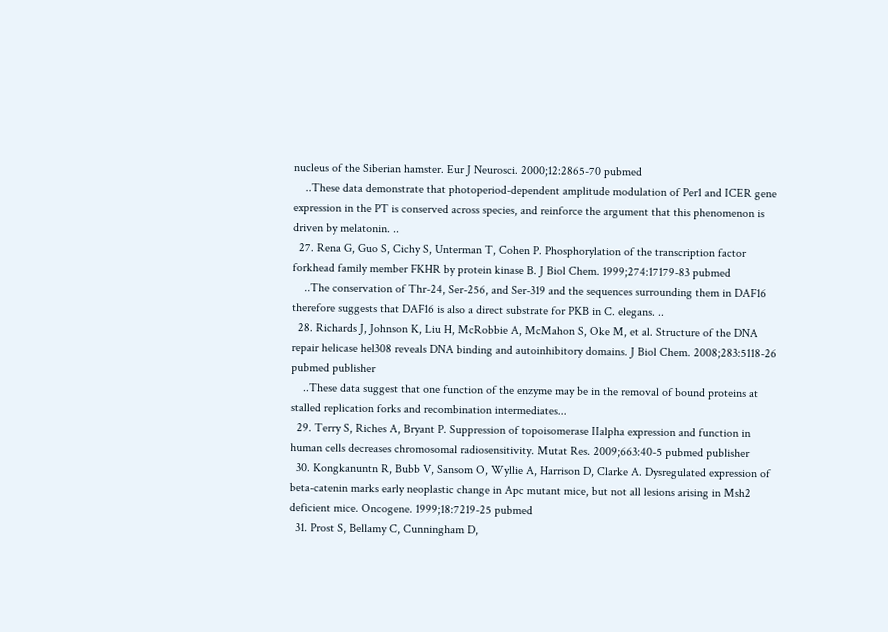nucleus of the Siberian hamster. Eur J Neurosci. 2000;12:2865-70 pubmed
    ..These data demonstrate that photoperiod-dependent amplitude modulation of Per1 and ICER gene expression in the PT is conserved across species, and reinforce the argument that this phenomenon is driven by melatonin. ..
  27. Rena G, Guo S, Cichy S, Unterman T, Cohen P. Phosphorylation of the transcription factor forkhead family member FKHR by protein kinase B. J Biol Chem. 1999;274:17179-83 pubmed
    ..The conservation of Thr-24, Ser-256, and Ser-319 and the sequences surrounding them in DAF16 therefore suggests that DAF16 is also a direct substrate for PKB in C. elegans. ..
  28. Richards J, Johnson K, Liu H, McRobbie A, McMahon S, Oke M, et al. Structure of the DNA repair helicase hel308 reveals DNA binding and autoinhibitory domains. J Biol Chem. 2008;283:5118-26 pubmed publisher
    ..These data suggest that one function of the enzyme may be in the removal of bound proteins at stalled replication forks and recombination intermediates...
  29. Terry S, Riches A, Bryant P. Suppression of topoisomerase IIalpha expression and function in human cells decreases chromosomal radiosensitivity. Mutat Res. 2009;663:40-5 pubmed publisher
  30. Kongkanuntn R, Bubb V, Sansom O, Wyllie A, Harrison D, Clarke A. Dysregulated expression of beta-catenin marks early neoplastic change in Apc mutant mice, but not all lesions arising in Msh2 deficient mice. Oncogene. 1999;18:7219-25 pubmed
  31. Prost S, Bellamy C, Cunningham D,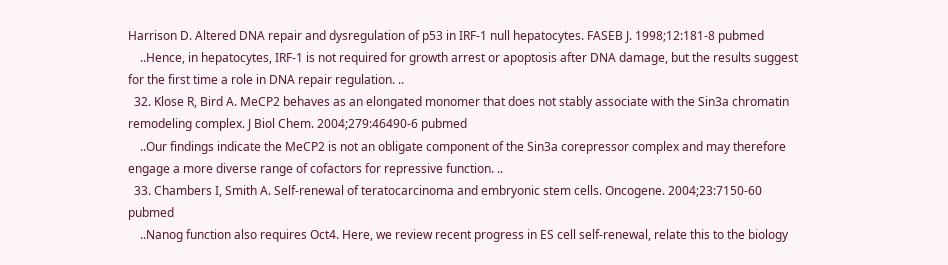Harrison D. Altered DNA repair and dysregulation of p53 in IRF-1 null hepatocytes. FASEB J. 1998;12:181-8 pubmed
    ..Hence, in hepatocytes, IRF-1 is not required for growth arrest or apoptosis after DNA damage, but the results suggest for the first time a role in DNA repair regulation. ..
  32. Klose R, Bird A. MeCP2 behaves as an elongated monomer that does not stably associate with the Sin3a chromatin remodeling complex. J Biol Chem. 2004;279:46490-6 pubmed
    ..Our findings indicate the MeCP2 is not an obligate component of the Sin3a corepressor complex and may therefore engage a more diverse range of cofactors for repressive function. ..
  33. Chambers I, Smith A. Self-renewal of teratocarcinoma and embryonic stem cells. Oncogene. 2004;23:7150-60 pubmed
    ..Nanog function also requires Oct4. Here, we review recent progress in ES cell self-renewal, relate this to the biology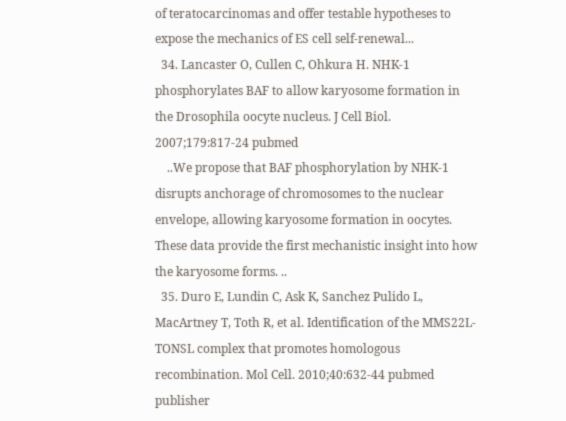of teratocarcinomas and offer testable hypotheses to expose the mechanics of ES cell self-renewal...
  34. Lancaster O, Cullen C, Ohkura H. NHK-1 phosphorylates BAF to allow karyosome formation in the Drosophila oocyte nucleus. J Cell Biol. 2007;179:817-24 pubmed
    ..We propose that BAF phosphorylation by NHK-1 disrupts anchorage of chromosomes to the nuclear envelope, allowing karyosome formation in oocytes. These data provide the first mechanistic insight into how the karyosome forms. ..
  35. Duro E, Lundin C, Ask K, Sanchez Pulido L, MacArtney T, Toth R, et al. Identification of the MMS22L-TONSL complex that promotes homologous recombination. Mol Cell. 2010;40:632-44 pubmed publisher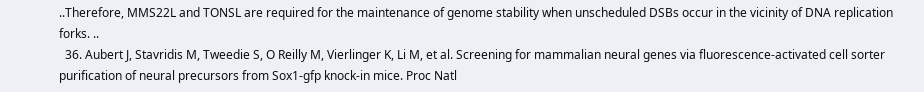..Therefore, MMS22L and TONSL are required for the maintenance of genome stability when unscheduled DSBs occur in the vicinity of DNA replication forks. ..
  36. Aubert J, Stavridis M, Tweedie S, O Reilly M, Vierlinger K, Li M, et al. Screening for mammalian neural genes via fluorescence-activated cell sorter purification of neural precursors from Sox1-gfp knock-in mice. Proc Natl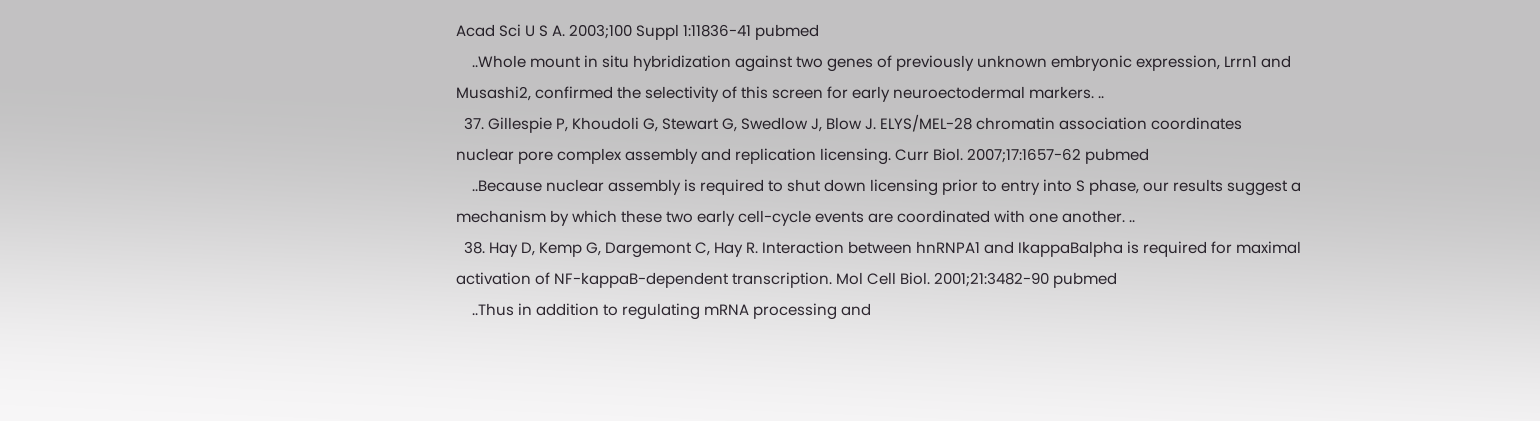Acad Sci U S A. 2003;100 Suppl 1:11836-41 pubmed
    ..Whole mount in situ hybridization against two genes of previously unknown embryonic expression, Lrrn1 and Musashi2, confirmed the selectivity of this screen for early neuroectodermal markers. ..
  37. Gillespie P, Khoudoli G, Stewart G, Swedlow J, Blow J. ELYS/MEL-28 chromatin association coordinates nuclear pore complex assembly and replication licensing. Curr Biol. 2007;17:1657-62 pubmed
    ..Because nuclear assembly is required to shut down licensing prior to entry into S phase, our results suggest a mechanism by which these two early cell-cycle events are coordinated with one another. ..
  38. Hay D, Kemp G, Dargemont C, Hay R. Interaction between hnRNPA1 and IkappaBalpha is required for maximal activation of NF-kappaB-dependent transcription. Mol Cell Biol. 2001;21:3482-90 pubmed
    ..Thus in addition to regulating mRNA processing and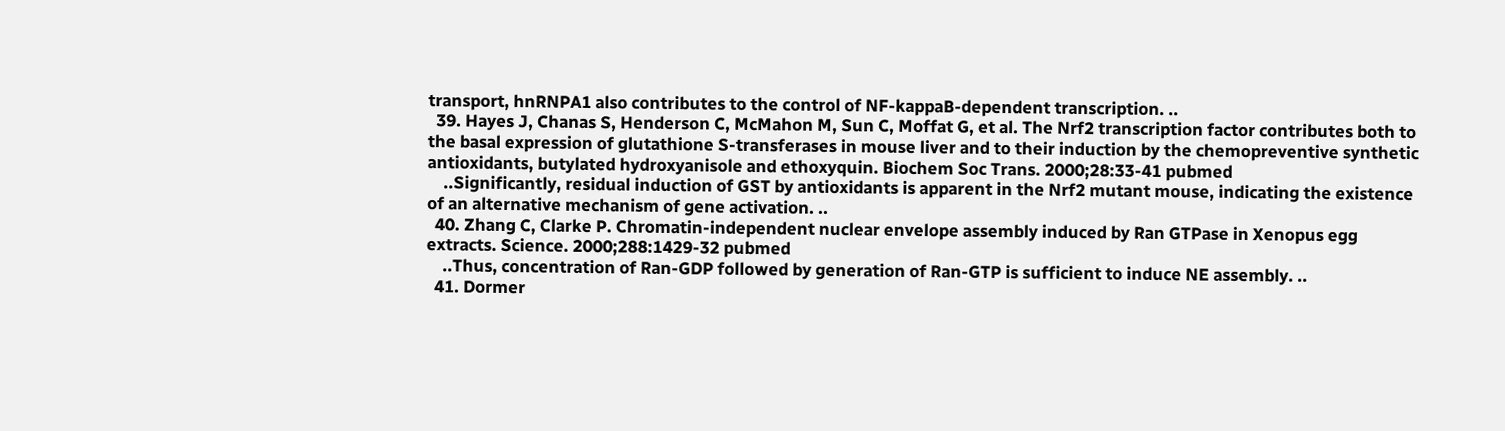transport, hnRNPA1 also contributes to the control of NF-kappaB-dependent transcription. ..
  39. Hayes J, Chanas S, Henderson C, McMahon M, Sun C, Moffat G, et al. The Nrf2 transcription factor contributes both to the basal expression of glutathione S-transferases in mouse liver and to their induction by the chemopreventive synthetic antioxidants, butylated hydroxyanisole and ethoxyquin. Biochem Soc Trans. 2000;28:33-41 pubmed
    ..Significantly, residual induction of GST by antioxidants is apparent in the Nrf2 mutant mouse, indicating the existence of an alternative mechanism of gene activation. ..
  40. Zhang C, Clarke P. Chromatin-independent nuclear envelope assembly induced by Ran GTPase in Xenopus egg extracts. Science. 2000;288:1429-32 pubmed
    ..Thus, concentration of Ran-GDP followed by generation of Ran-GTP is sufficient to induce NE assembly. ..
  41. Dormer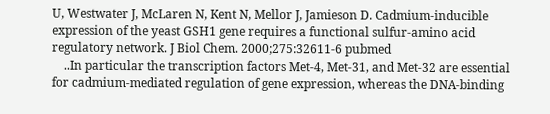U, Westwater J, McLaren N, Kent N, Mellor J, Jamieson D. Cadmium-inducible expression of the yeast GSH1 gene requires a functional sulfur-amino acid regulatory network. J Biol Chem. 2000;275:32611-6 pubmed
    ..In particular the transcription factors Met-4, Met-31, and Met-32 are essential for cadmium-mediated regulation of gene expression, whereas the DNA-binding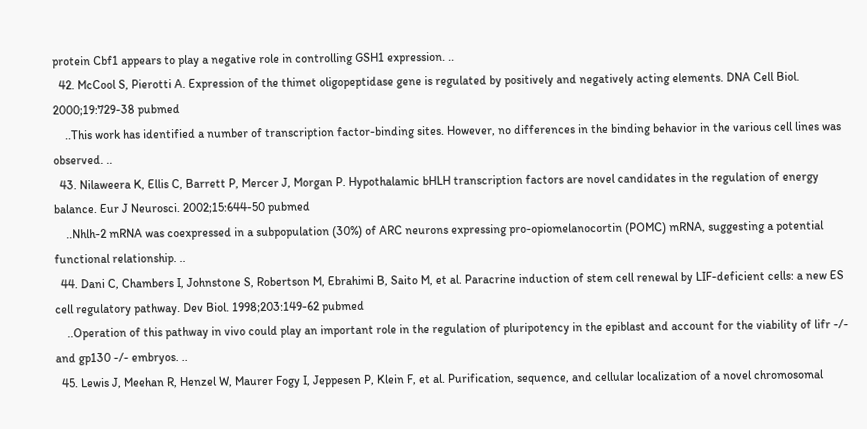protein Cbf1 appears to play a negative role in controlling GSH1 expression. ..
  42. McCool S, Pierotti A. Expression of the thimet oligopeptidase gene is regulated by positively and negatively acting elements. DNA Cell Biol. 2000;19:729-38 pubmed
    ..This work has identified a number of transcription factor-binding sites. However, no differences in the binding behavior in the various cell lines was observed. ..
  43. Nilaweera K, Ellis C, Barrett P, Mercer J, Morgan P. Hypothalamic bHLH transcription factors are novel candidates in the regulation of energy balance. Eur J Neurosci. 2002;15:644-50 pubmed
    ..Nhlh-2 mRNA was coexpressed in a subpopulation (30%) of ARC neurons expressing pro-opiomelanocortin (POMC) mRNA, suggesting a potential functional relationship. ..
  44. Dani C, Chambers I, Johnstone S, Robertson M, Ebrahimi B, Saito M, et al. Paracrine induction of stem cell renewal by LIF-deficient cells: a new ES cell regulatory pathway. Dev Biol. 1998;203:149-62 pubmed
    ..Operation of this pathway in vivo could play an important role in the regulation of pluripotency in the epiblast and account for the viability of lifr -/- and gp130 -/- embryos. ..
  45. Lewis J, Meehan R, Henzel W, Maurer Fogy I, Jeppesen P, Klein F, et al. Purification, sequence, and cellular localization of a novel chromosomal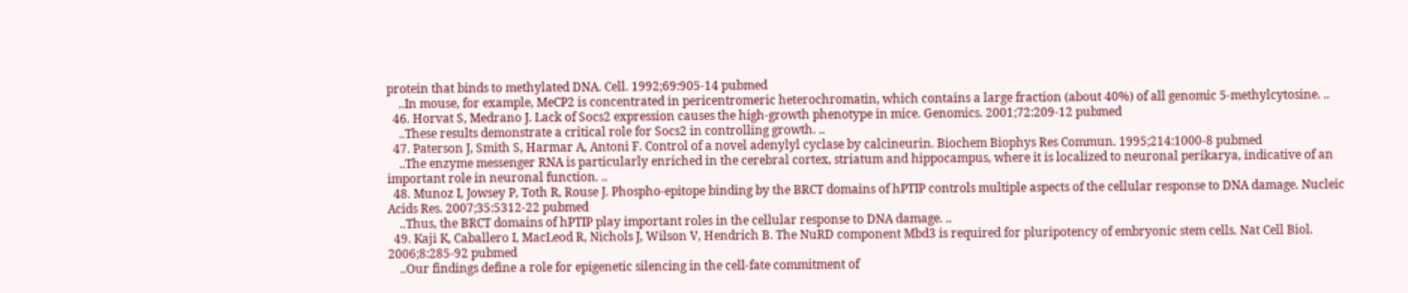protein that binds to methylated DNA. Cell. 1992;69:905-14 pubmed
    ..In mouse, for example, MeCP2 is concentrated in pericentromeric heterochromatin, which contains a large fraction (about 40%) of all genomic 5-methylcytosine. ..
  46. Horvat S, Medrano J. Lack of Socs2 expression causes the high-growth phenotype in mice. Genomics. 2001;72:209-12 pubmed
    ..These results demonstrate a critical role for Socs2 in controlling growth. ..
  47. Paterson J, Smith S, Harmar A, Antoni F. Control of a novel adenylyl cyclase by calcineurin. Biochem Biophys Res Commun. 1995;214:1000-8 pubmed
    ..The enzyme messenger RNA is particularly enriched in the cerebral cortex, striatum and hippocampus, where it is localized to neuronal perikarya, indicative of an important role in neuronal function. ..
  48. Munoz I, Jowsey P, Toth R, Rouse J. Phospho-epitope binding by the BRCT domains of hPTIP controls multiple aspects of the cellular response to DNA damage. Nucleic Acids Res. 2007;35:5312-22 pubmed
    ..Thus, the BRCT domains of hPTIP play important roles in the cellular response to DNA damage. ..
  49. Kaji K, Caballero I, MacLeod R, Nichols J, Wilson V, Hendrich B. The NuRD component Mbd3 is required for pluripotency of embryonic stem cells. Nat Cell Biol. 2006;8:285-92 pubmed
    ..Our findings define a role for epigenetic silencing in the cell-fate commitment of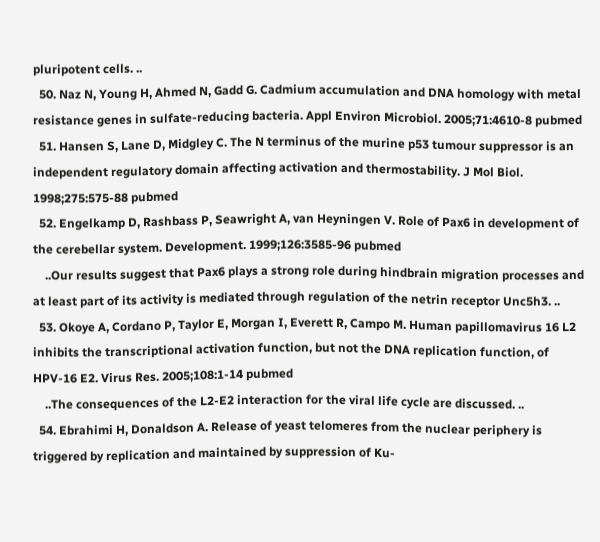pluripotent cells. ..
  50. Naz N, Young H, Ahmed N, Gadd G. Cadmium accumulation and DNA homology with metal resistance genes in sulfate-reducing bacteria. Appl Environ Microbiol. 2005;71:4610-8 pubmed
  51. Hansen S, Lane D, Midgley C. The N terminus of the murine p53 tumour suppressor is an independent regulatory domain affecting activation and thermostability. J Mol Biol. 1998;275:575-88 pubmed
  52. Engelkamp D, Rashbass P, Seawright A, van Heyningen V. Role of Pax6 in development of the cerebellar system. Development. 1999;126:3585-96 pubmed
    ..Our results suggest that Pax6 plays a strong role during hindbrain migration processes and at least part of its activity is mediated through regulation of the netrin receptor Unc5h3. ..
  53. Okoye A, Cordano P, Taylor E, Morgan I, Everett R, Campo M. Human papillomavirus 16 L2 inhibits the transcriptional activation function, but not the DNA replication function, of HPV-16 E2. Virus Res. 2005;108:1-14 pubmed
    ..The consequences of the L2-E2 interaction for the viral life cycle are discussed. ..
  54. Ebrahimi H, Donaldson A. Release of yeast telomeres from the nuclear periphery is triggered by replication and maintained by suppression of Ku-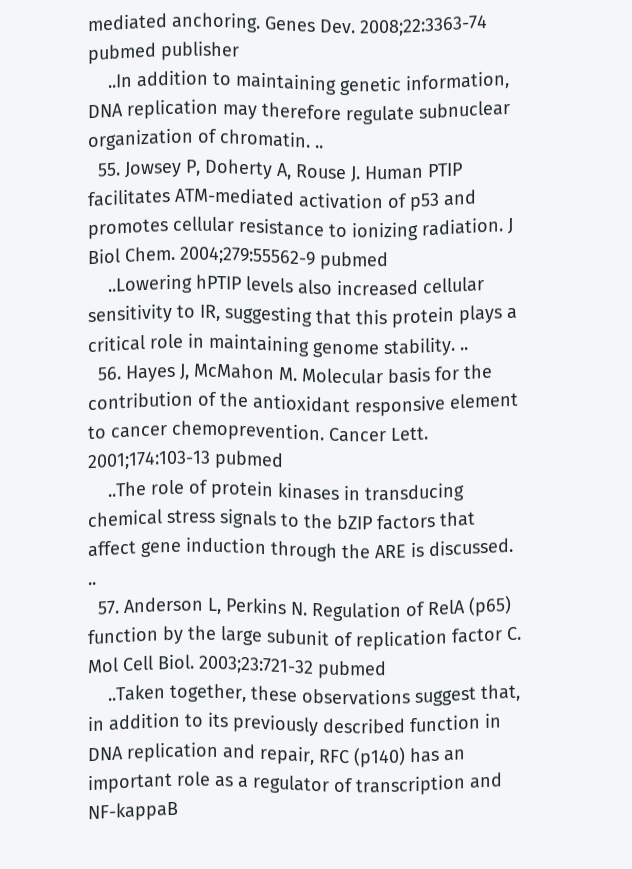mediated anchoring. Genes Dev. 2008;22:3363-74 pubmed publisher
    ..In addition to maintaining genetic information, DNA replication may therefore regulate subnuclear organization of chromatin. ..
  55. Jowsey P, Doherty A, Rouse J. Human PTIP facilitates ATM-mediated activation of p53 and promotes cellular resistance to ionizing radiation. J Biol Chem. 2004;279:55562-9 pubmed
    ..Lowering hPTIP levels also increased cellular sensitivity to IR, suggesting that this protein plays a critical role in maintaining genome stability. ..
  56. Hayes J, McMahon M. Molecular basis for the contribution of the antioxidant responsive element to cancer chemoprevention. Cancer Lett. 2001;174:103-13 pubmed
    ..The role of protein kinases in transducing chemical stress signals to the bZIP factors that affect gene induction through the ARE is discussed. ..
  57. Anderson L, Perkins N. Regulation of RelA (p65) function by the large subunit of replication factor C. Mol Cell Biol. 2003;23:721-32 pubmed
    ..Taken together, these observations suggest that, in addition to its previously described function in DNA replication and repair, RFC (p140) has an important role as a regulator of transcription and NF-kappaB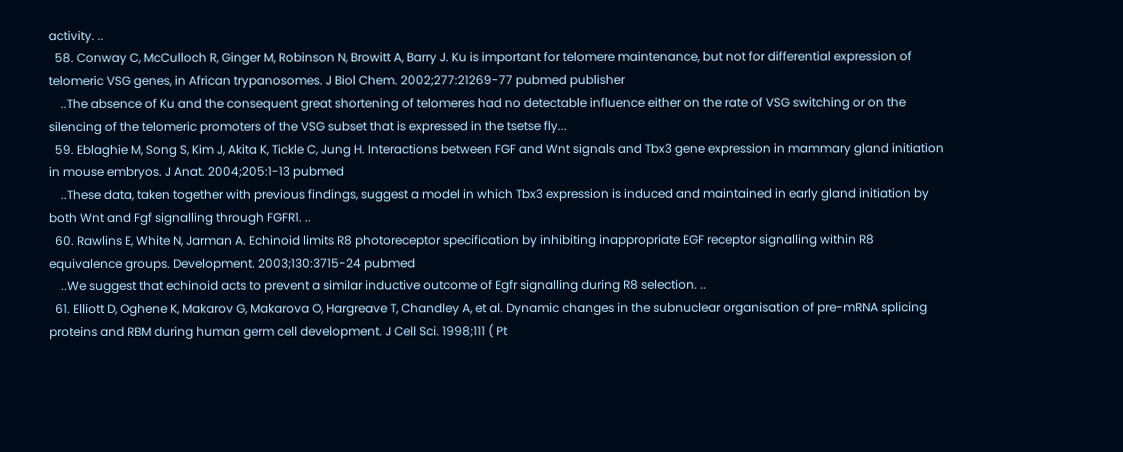activity. ..
  58. Conway C, McCulloch R, Ginger M, Robinson N, Browitt A, Barry J. Ku is important for telomere maintenance, but not for differential expression of telomeric VSG genes, in African trypanosomes. J Biol Chem. 2002;277:21269-77 pubmed publisher
    ..The absence of Ku and the consequent great shortening of telomeres had no detectable influence either on the rate of VSG switching or on the silencing of the telomeric promoters of the VSG subset that is expressed in the tsetse fly...
  59. Eblaghie M, Song S, Kim J, Akita K, Tickle C, Jung H. Interactions between FGF and Wnt signals and Tbx3 gene expression in mammary gland initiation in mouse embryos. J Anat. 2004;205:1-13 pubmed
    ..These data, taken together with previous findings, suggest a model in which Tbx3 expression is induced and maintained in early gland initiation by both Wnt and Fgf signalling through FGFR1. ..
  60. Rawlins E, White N, Jarman A. Echinoid limits R8 photoreceptor specification by inhibiting inappropriate EGF receptor signalling within R8 equivalence groups. Development. 2003;130:3715-24 pubmed
    ..We suggest that echinoid acts to prevent a similar inductive outcome of Egfr signalling during R8 selection. ..
  61. Elliott D, Oghene K, Makarov G, Makarova O, Hargreave T, Chandley A, et al. Dynamic changes in the subnuclear organisation of pre-mRNA splicing proteins and RBM during human germ cell development. J Cell Sci. 1998;111 ( Pt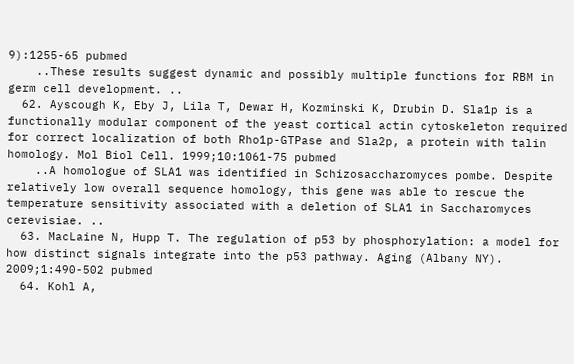9):1255-65 pubmed
    ..These results suggest dynamic and possibly multiple functions for RBM in germ cell development. ..
  62. Ayscough K, Eby J, Lila T, Dewar H, Kozminski K, Drubin D. Sla1p is a functionally modular component of the yeast cortical actin cytoskeleton required for correct localization of both Rho1p-GTPase and Sla2p, a protein with talin homology. Mol Biol Cell. 1999;10:1061-75 pubmed
    ..A homologue of SLA1 was identified in Schizosaccharomyces pombe. Despite relatively low overall sequence homology, this gene was able to rescue the temperature sensitivity associated with a deletion of SLA1 in Saccharomyces cerevisiae. ..
  63. MacLaine N, Hupp T. The regulation of p53 by phosphorylation: a model for how distinct signals integrate into the p53 pathway. Aging (Albany NY). 2009;1:490-502 pubmed
  64. Kohl A,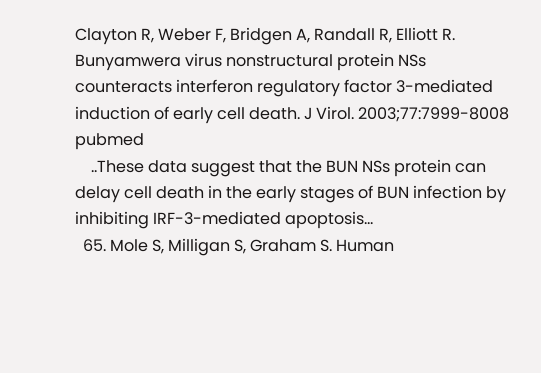Clayton R, Weber F, Bridgen A, Randall R, Elliott R. Bunyamwera virus nonstructural protein NSs counteracts interferon regulatory factor 3-mediated induction of early cell death. J Virol. 2003;77:7999-8008 pubmed
    ..These data suggest that the BUN NSs protein can delay cell death in the early stages of BUN infection by inhibiting IRF-3-mediated apoptosis...
  65. Mole S, Milligan S, Graham S. Human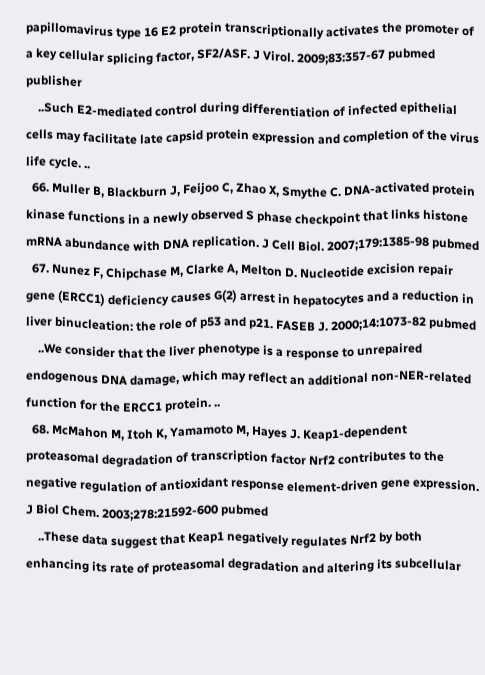papillomavirus type 16 E2 protein transcriptionally activates the promoter of a key cellular splicing factor, SF2/ASF. J Virol. 2009;83:357-67 pubmed publisher
    ..Such E2-mediated control during differentiation of infected epithelial cells may facilitate late capsid protein expression and completion of the virus life cycle. ..
  66. Muller B, Blackburn J, Feijoo C, Zhao X, Smythe C. DNA-activated protein kinase functions in a newly observed S phase checkpoint that links histone mRNA abundance with DNA replication. J Cell Biol. 2007;179:1385-98 pubmed
  67. Nunez F, Chipchase M, Clarke A, Melton D. Nucleotide excision repair gene (ERCC1) deficiency causes G(2) arrest in hepatocytes and a reduction in liver binucleation: the role of p53 and p21. FASEB J. 2000;14:1073-82 pubmed
    ..We consider that the liver phenotype is a response to unrepaired endogenous DNA damage, which may reflect an additional non-NER-related function for the ERCC1 protein. ..
  68. McMahon M, Itoh K, Yamamoto M, Hayes J. Keap1-dependent proteasomal degradation of transcription factor Nrf2 contributes to the negative regulation of antioxidant response element-driven gene expression. J Biol Chem. 2003;278:21592-600 pubmed
    ..These data suggest that Keap1 negatively regulates Nrf2 by both enhancing its rate of proteasomal degradation and altering its subcellular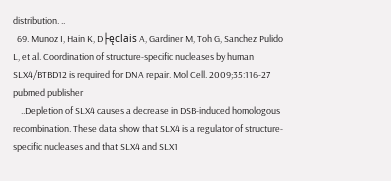distribution. ..
  69. Munoz I, Hain K, D├ęclais A, Gardiner M, Toh G, Sanchez Pulido L, et al. Coordination of structure-specific nucleases by human SLX4/BTBD12 is required for DNA repair. Mol Cell. 2009;35:116-27 pubmed publisher
    ..Depletion of SLX4 causes a decrease in DSB-induced homologous recombination. These data show that SLX4 is a regulator of structure-specific nucleases and that SLX4 and SLX1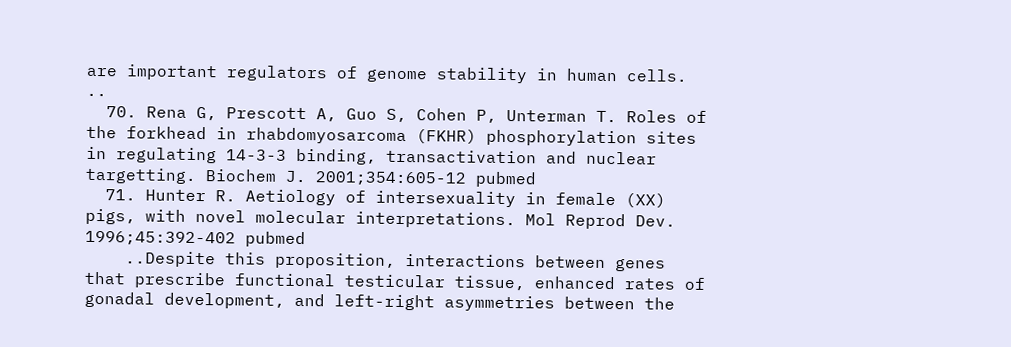are important regulators of genome stability in human cells. ..
  70. Rena G, Prescott A, Guo S, Cohen P, Unterman T. Roles of the forkhead in rhabdomyosarcoma (FKHR) phosphorylation sites in regulating 14-3-3 binding, transactivation and nuclear targetting. Biochem J. 2001;354:605-12 pubmed
  71. Hunter R. Aetiology of intersexuality in female (XX) pigs, with novel molecular interpretations. Mol Reprod Dev. 1996;45:392-402 pubmed
    ..Despite this proposition, interactions between genes that prescribe functional testicular tissue, enhanced rates of gonadal development, and left-right asymmetries between the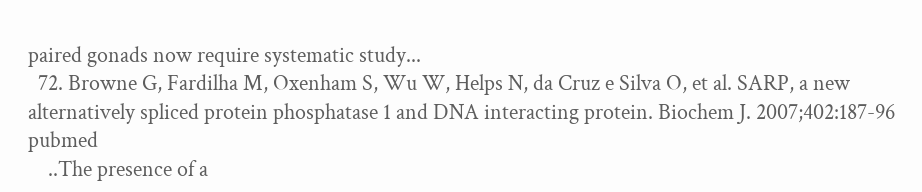paired gonads now require systematic study...
  72. Browne G, Fardilha M, Oxenham S, Wu W, Helps N, da Cruz e Silva O, et al. SARP, a new alternatively spliced protein phosphatase 1 and DNA interacting protein. Biochem J. 2007;402:187-96 pubmed
    ..The presence of a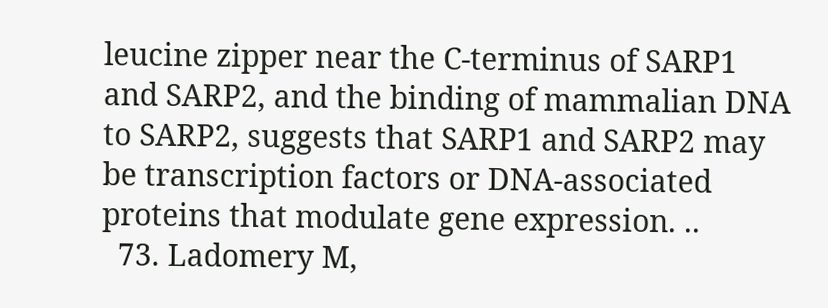leucine zipper near the C-terminus of SARP1 and SARP2, and the binding of mammalian DNA to SARP2, suggests that SARP1 and SARP2 may be transcription factors or DNA-associated proteins that modulate gene expression. ..
  73. Ladomery M,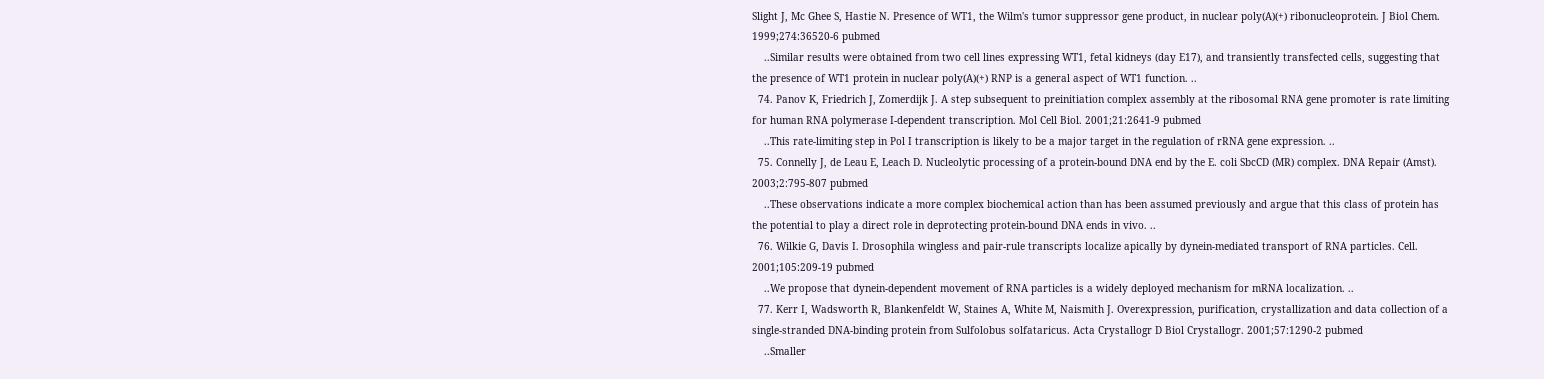Slight J, Mc Ghee S, Hastie N. Presence of WT1, the Wilm's tumor suppressor gene product, in nuclear poly(A)(+) ribonucleoprotein. J Biol Chem. 1999;274:36520-6 pubmed
    ..Similar results were obtained from two cell lines expressing WT1, fetal kidneys (day E17), and transiently transfected cells, suggesting that the presence of WT1 protein in nuclear poly(A)(+) RNP is a general aspect of WT1 function. ..
  74. Panov K, Friedrich J, Zomerdijk J. A step subsequent to preinitiation complex assembly at the ribosomal RNA gene promoter is rate limiting for human RNA polymerase I-dependent transcription. Mol Cell Biol. 2001;21:2641-9 pubmed
    ..This rate-limiting step in Pol I transcription is likely to be a major target in the regulation of rRNA gene expression. ..
  75. Connelly J, de Leau E, Leach D. Nucleolytic processing of a protein-bound DNA end by the E. coli SbcCD (MR) complex. DNA Repair (Amst). 2003;2:795-807 pubmed
    ..These observations indicate a more complex biochemical action than has been assumed previously and argue that this class of protein has the potential to play a direct role in deprotecting protein-bound DNA ends in vivo. ..
  76. Wilkie G, Davis I. Drosophila wingless and pair-rule transcripts localize apically by dynein-mediated transport of RNA particles. Cell. 2001;105:209-19 pubmed
    ..We propose that dynein-dependent movement of RNA particles is a widely deployed mechanism for mRNA localization. ..
  77. Kerr I, Wadsworth R, Blankenfeldt W, Staines A, White M, Naismith J. Overexpression, purification, crystallization and data collection of a single-stranded DNA-binding protein from Sulfolobus solfataricus. Acta Crystallogr D Biol Crystallogr. 2001;57:1290-2 pubmed
    ..Smaller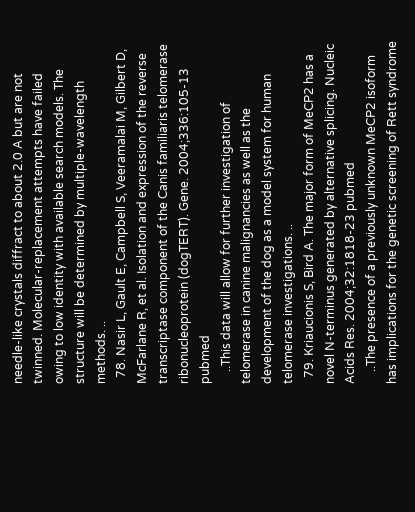needle-like crystals diffract to about 2.0 A but are not twinned. Molecular-replacement attempts have failed owing to low identity with available search models. The structure will be determined by multiple-wavelength methods. ..
  78. Nasir L, Gault E, Campbell S, Veeramalai M, Gilbert D, McFarlane R, et al. Isolation and expression of the reverse transcriptase component of the Canis familiaris telomerase ribonucleoprotein (dogTERT). Gene. 2004;336:105-13 pubmed
    ..This data will allow for further investigation of telomerase in canine malignancies as well as the development of the dog as a model system for human telomerase investigations. ..
  79. Kriaucionis S, Bird A. The major form of MeCP2 has a novel N-terminus generated by alternative splicing. Nucleic Acids Res. 2004;32:1818-23 pubmed
    ..The presence of a previously unknown MeCP2 isoform has implications for the genetic screening of Rett syndrome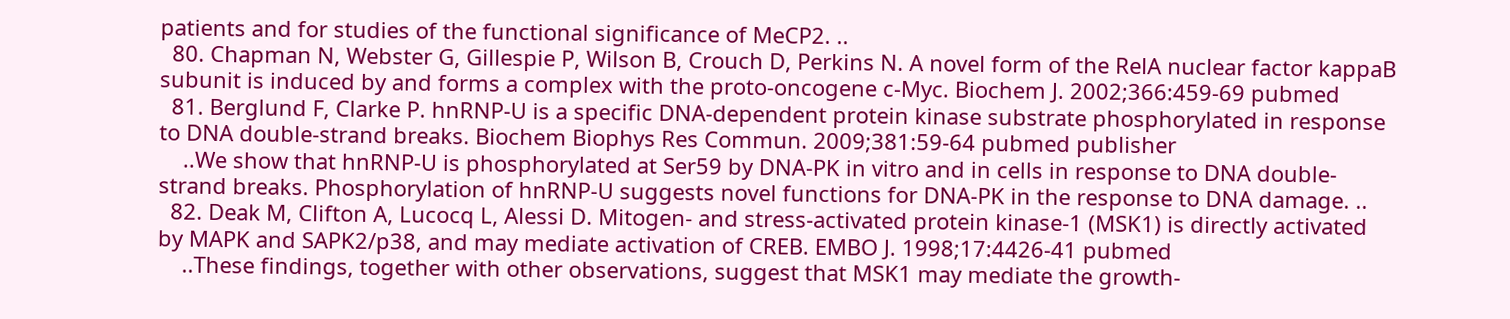patients and for studies of the functional significance of MeCP2. ..
  80. Chapman N, Webster G, Gillespie P, Wilson B, Crouch D, Perkins N. A novel form of the RelA nuclear factor kappaB subunit is induced by and forms a complex with the proto-oncogene c-Myc. Biochem J. 2002;366:459-69 pubmed
  81. Berglund F, Clarke P. hnRNP-U is a specific DNA-dependent protein kinase substrate phosphorylated in response to DNA double-strand breaks. Biochem Biophys Res Commun. 2009;381:59-64 pubmed publisher
    ..We show that hnRNP-U is phosphorylated at Ser59 by DNA-PK in vitro and in cells in response to DNA double-strand breaks. Phosphorylation of hnRNP-U suggests novel functions for DNA-PK in the response to DNA damage. ..
  82. Deak M, Clifton A, Lucocq L, Alessi D. Mitogen- and stress-activated protein kinase-1 (MSK1) is directly activated by MAPK and SAPK2/p38, and may mediate activation of CREB. EMBO J. 1998;17:4426-41 pubmed
    ..These findings, together with other observations, suggest that MSK1 may mediate the growth-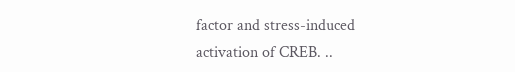factor and stress-induced activation of CREB. ..